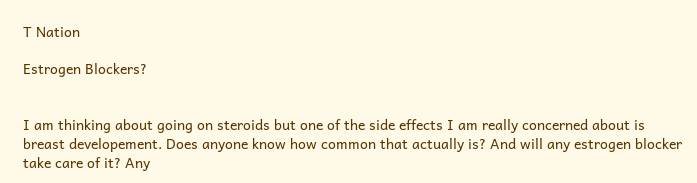T Nation

Estrogen Blockers?


I am thinking about going on steroids but one of the side effects I am really concerned about is breast developement. Does anyone know how common that actually is? And will any estrogen blocker take care of it? Any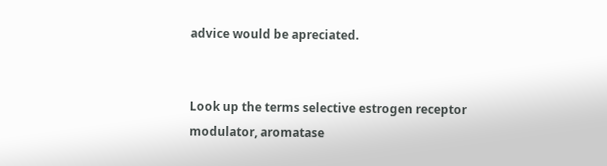advice would be apreciated.


Look up the terms selective estrogen receptor modulator, aromatase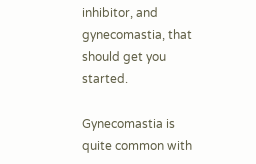inhibitor, and gynecomastia, that should get you started.

Gynecomastia is quite common with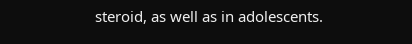steroid, as well as in adolescents.